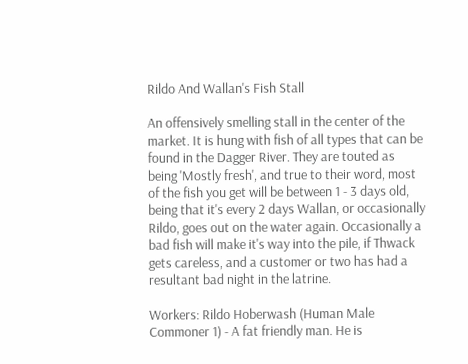Rildo And Wallan's Fish Stall

An offensively smelling stall in the center of the market. It is hung with fish of all types that can be found in the Dagger River. They are touted as being 'Mostly fresh', and true to their word, most of the fish you get will be between 1 - 3 days old, being that it's every 2 days Wallan, or occasionally Rildo, goes out on the water again. Occasionally a bad fish will make it's way into the pile, if Thwack gets careless, and a customer or two has had a resultant bad night in the latrine.

Workers: Rildo Hoberwash (Human Male Commoner 1) - A fat friendly man. He is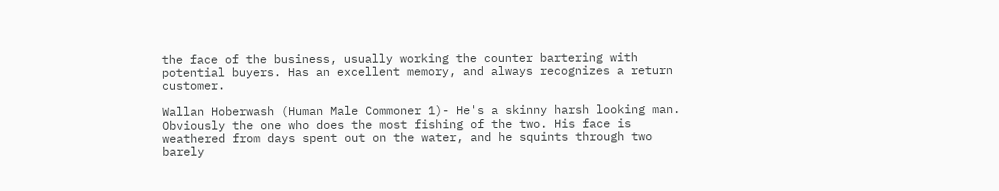the face of the business, usually working the counter bartering with potential buyers. Has an excellent memory, and always recognizes a return customer.

Wallan Hoberwash (Human Male Commoner 1)- He's a skinny harsh looking man. Obviously the one who does the most fishing of the two. His face is weathered from days spent out on the water, and he squints through two barely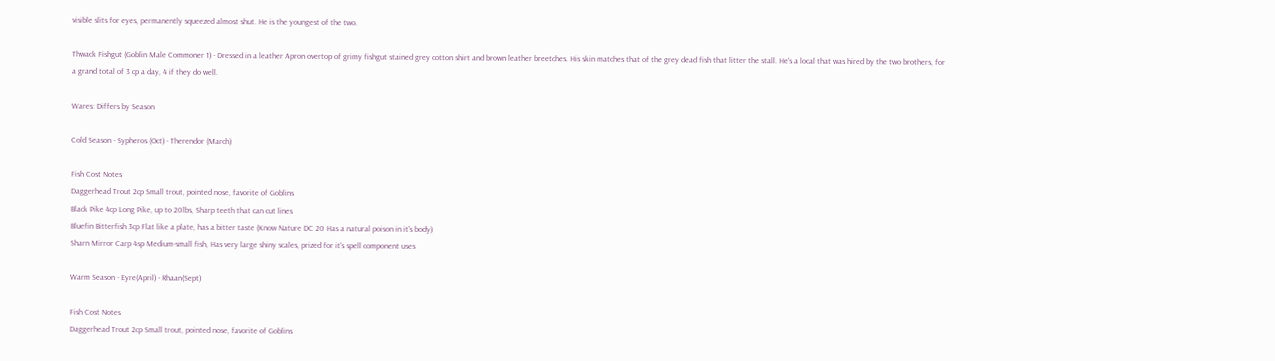visible slits for eyes, permanently squeezed almost shut. He is the youngest of the two.

Thwack Fishgut (Goblin Male Commoner 1) - Dressed in a leather Apron overtop of grimy fishgut stained grey cotton shirt and brown leather breetches. His skin matches that of the grey dead fish that litter the stall. He's a local that was hired by the two brothers, for a grand total of 3 cp a day, 4 if they do well.

Wares: Differs by Season

Cold Season - Sypheros (Oct) - Therendor (March)

Fish Cost Notes
Daggerhead Trout 2cp Small trout, pointed nose, favorite of Goblins
Black Pike 4cp Long Pike, up to 20lbs, Sharp teeth that can cut lines
Bluefin Bitterfish 3cp Flat like a plate, has a bitter taste (Know Nature DC 20 Has a natural poison in it's body)
Sharn Mirror Carp 4sp Medium-small fish, Has very large shiny scales, prized for it's spell component uses

Warm Season - Eyre(April) - Rhaan(Sept)

Fish Cost Notes
Daggerhead Trout 2cp Small trout, pointed nose, favorite of Goblins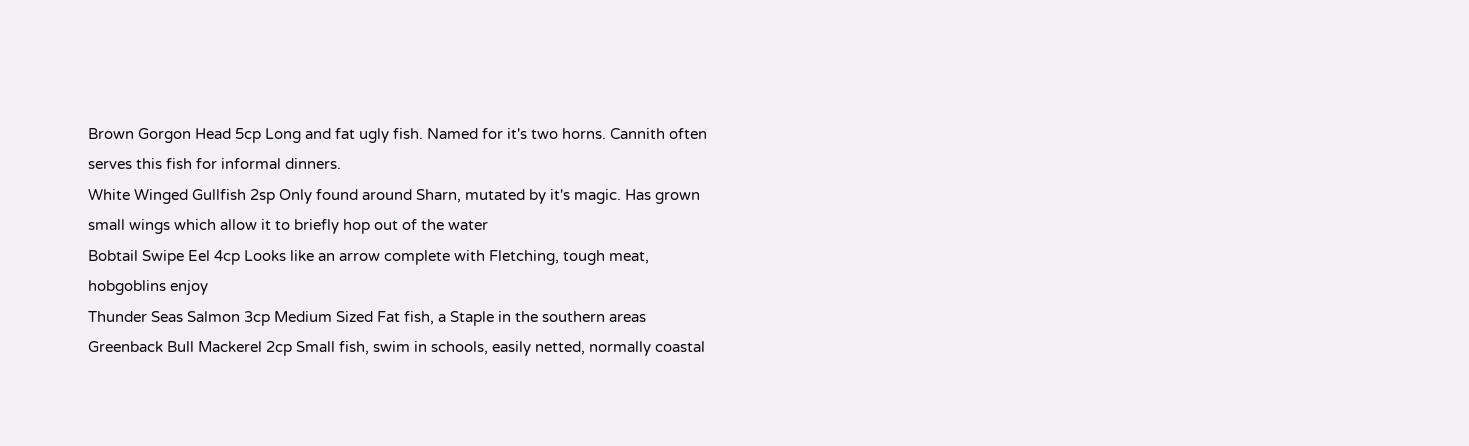Brown Gorgon Head 5cp Long and fat ugly fish. Named for it's two horns. Cannith often serves this fish for informal dinners.
White Winged Gullfish 2sp Only found around Sharn, mutated by it's magic. Has grown small wings which allow it to briefly hop out of the water
Bobtail Swipe Eel 4cp Looks like an arrow complete with Fletching, tough meat, hobgoblins enjoy
Thunder Seas Salmon 3cp Medium Sized Fat fish, a Staple in the southern areas
Greenback Bull Mackerel 2cp Small fish, swim in schools, easily netted, normally coastal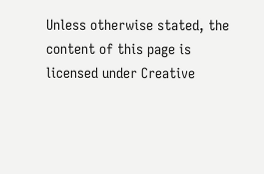Unless otherwise stated, the content of this page is licensed under Creative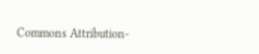Commons Attribution-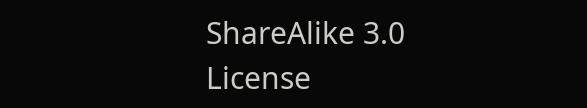ShareAlike 3.0 License